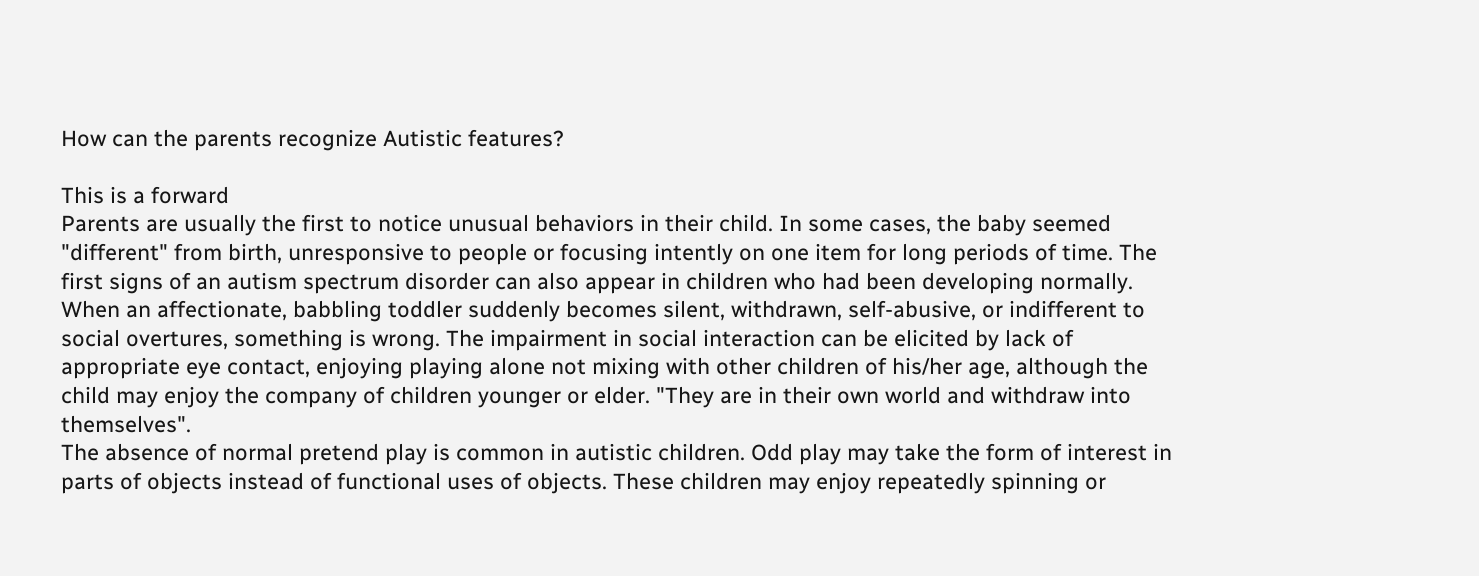How can the parents recognize Autistic features?

This is a forward
Parents are usually the first to notice unusual behaviors in their child. In some cases, the baby seemed "different" from birth, unresponsive to people or focusing intently on one item for long periods of time. The first signs of an autism spectrum disorder can also appear in children who had been developing normally. When an affectionate, babbling toddler suddenly becomes silent, withdrawn, self-abusive, or indifferent to social overtures, something is wrong. The impairment in social interaction can be elicited by lack of appropriate eye contact, enjoying playing alone not mixing with other children of his/her age, although the child may enjoy the company of children younger or elder. "They are in their own world and withdraw into themselves".
The absence of normal pretend play is common in autistic children. Odd play may take the form of interest in parts of objects instead of functional uses of objects. These children may enjoy repeatedly spinning or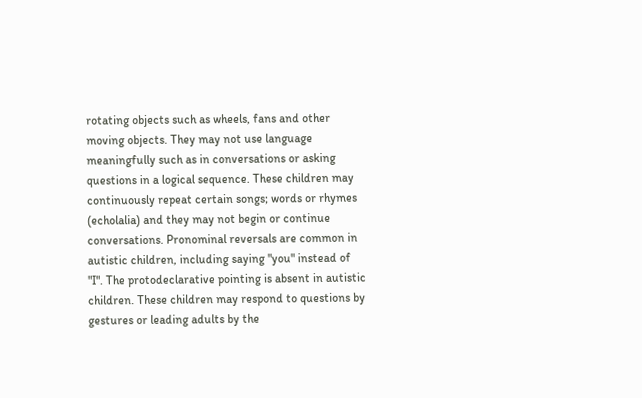rotating objects such as wheels, fans and other moving objects. They may not use language meaningfully such as in conversations or asking questions in a logical sequence. These children may continuously repeat certain songs; words or rhymes (echolalia) and they may not begin or continue conversations. Pronominal reversals are common in autistic children, including saying "you" instead of "I". The protodeclarative pointing is absent in autistic children. These children may respond to questions by gestures or leading adults by the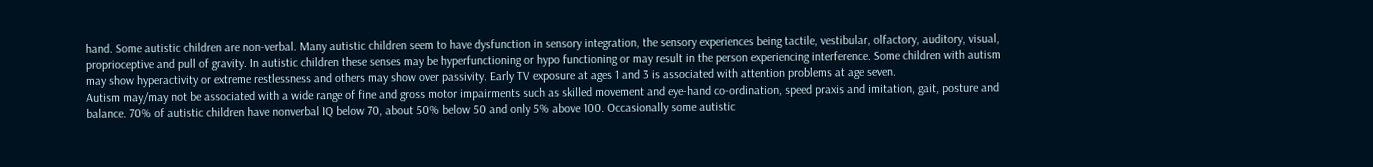hand. Some autistic children are non-verbal. Many autistic children seem to have dysfunction in sensory integration, the sensory experiences being tactile, vestibular, olfactory, auditory, visual, proprioceptive and pull of gravity. In autistic children these senses may be hyperfunctioning or hypo functioning or may result in the person experiencing interference. Some children with autism may show hyperactivity or extreme restlessness and others may show over passivity. Early TV exposure at ages 1 and 3 is associated with attention problems at age seven.
Autism may/may not be associated with a wide range of fine and gross motor impairments such as skilled movement and eye-hand co-ordination, speed praxis and imitation, gait, posture and balance. 70% of autistic children have nonverbal IQ below 70, about 50% below 50 and only 5% above 100. Occasionally some autistic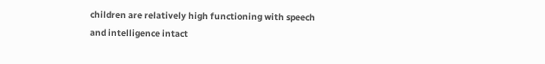children are relatively high functioning with speech and intelligence intact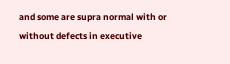and some are supra normal with or without defects in executive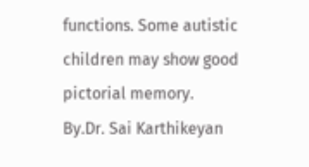functions. Some autistic children may show good pictorial memory.
By.Dr. Sai Karthikeyan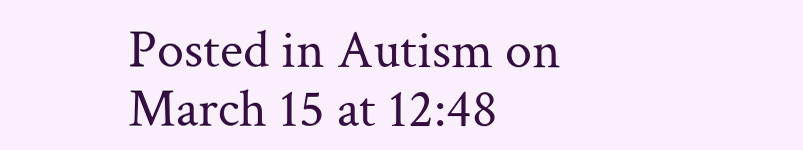Posted in Autism on March 15 at 12:48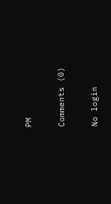PM

Comments (0)

No login